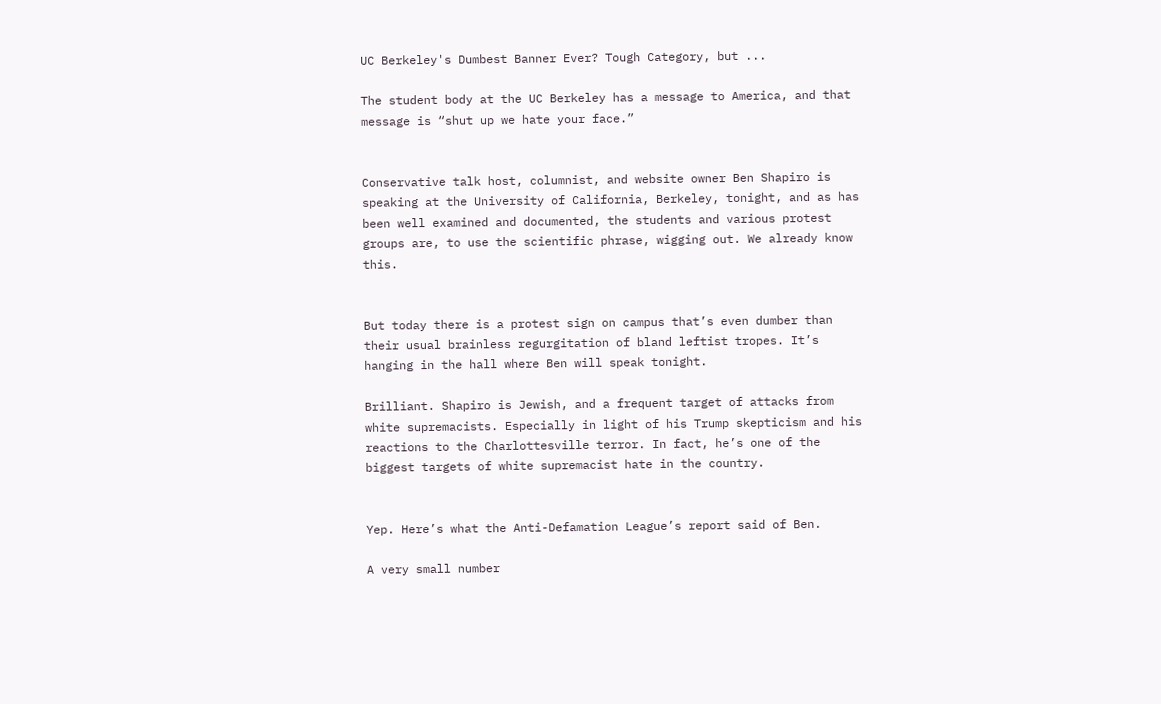UC Berkeley's Dumbest Banner Ever? Tough Category, but ...

The student body at the UC Berkeley has a message to America, and that message is “shut up we hate your face.”


Conservative talk host, columnist, and website owner Ben Shapiro is speaking at the University of California, Berkeley, tonight, and as has been well examined and documented, the students and various protest groups are, to use the scientific phrase, wigging out. We already know this.


But today there is a protest sign on campus that’s even dumber than their usual brainless regurgitation of bland leftist tropes. It’s hanging in the hall where Ben will speak tonight.

Brilliant. Shapiro is Jewish, and a frequent target of attacks from white supremacists. Especially in light of his Trump skepticism and his reactions to the Charlottesville terror. In fact, he’s one of the biggest targets of white supremacist hate in the country.


Yep. Here’s what the Anti-Defamation League’s report said of Ben.

A very small number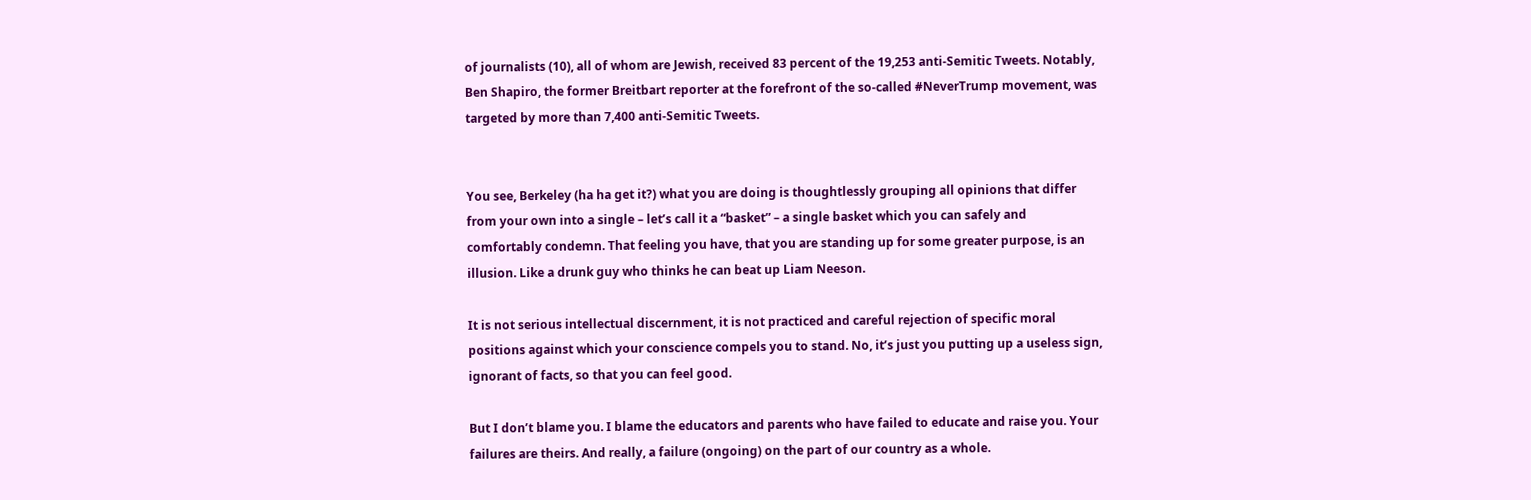of journalists (10), all of whom are Jewish, received 83 percent of the 19,253 anti-Semitic Tweets. Notably, Ben Shapiro, the former Breitbart reporter at the forefront of the so-called #NeverTrump movement, was targeted by more than 7,400 anti-Semitic Tweets.


You see, Berkeley (ha ha get it?) what you are doing is thoughtlessly grouping all opinions that differ from your own into a single – let’s call it a “basket” – a single basket which you can safely and comfortably condemn. That feeling you have, that you are standing up for some greater purpose, is an illusion. Like a drunk guy who thinks he can beat up Liam Neeson.

It is not serious intellectual discernment, it is not practiced and careful rejection of specific moral positions against which your conscience compels you to stand. No, it’s just you putting up a useless sign, ignorant of facts, so that you can feel good.

But I don’t blame you. I blame the educators and parents who have failed to educate and raise you. Your failures are theirs. And really, a failure (ongoing) on the part of our country as a whole.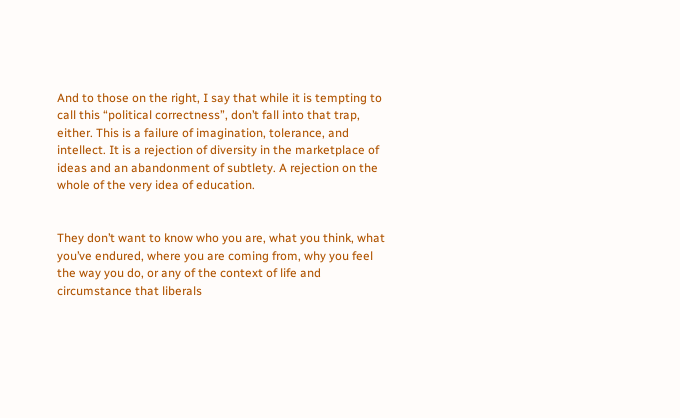And to those on the right, I say that while it is tempting to call this “political correctness”, don’t fall into that trap, either. This is a failure of imagination, tolerance, and intellect. It is a rejection of diversity in the marketplace of ideas and an abandonment of subtlety. A rejection on the whole of the very idea of education.


They don’t want to know who you are, what you think, what you’ve endured, where you are coming from, why you feel the way you do, or any of the context of life and circumstance that liberals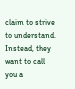claim to strive to understand. Instead, they want to call you a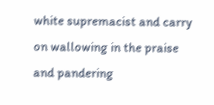white supremacist and carry on wallowing in the praise and pandering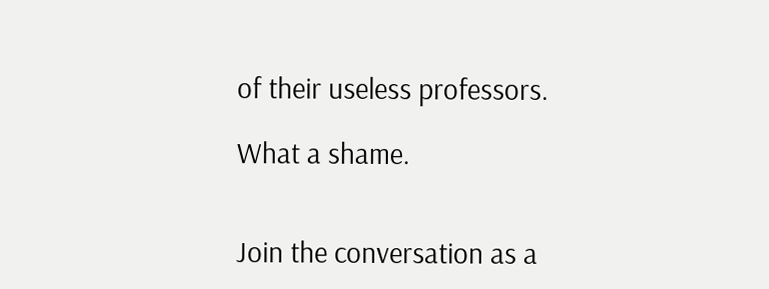of their useless professors.

What a shame.


Join the conversation as a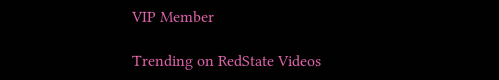VIP Member

Trending on RedState Videos